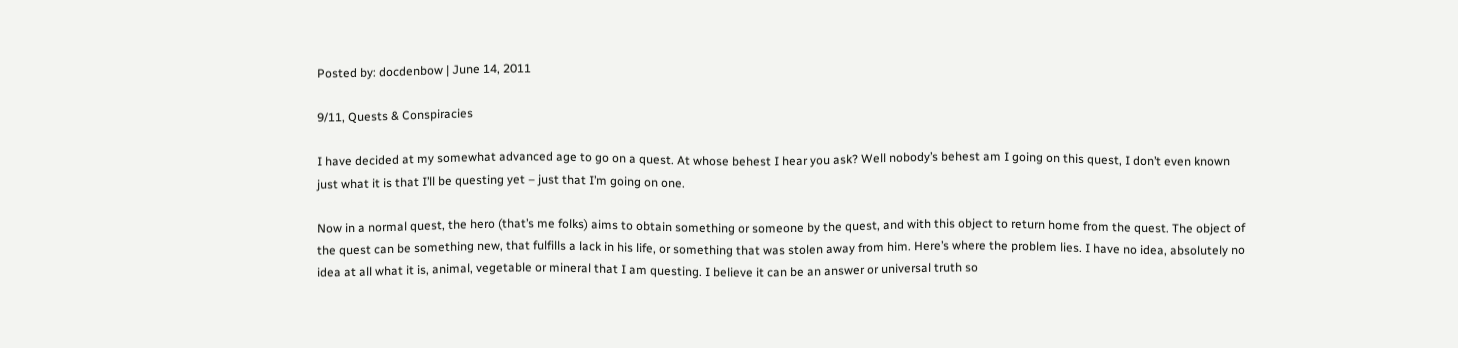Posted by: docdenbow | June 14, 2011

9/11, Quests & Conspiracies

I have decided at my somewhat advanced age to go on a quest. At whose behest I hear you ask? Well nobody’s behest am I going on this quest, I don’t even known just what it is that I’ll be questing yet – just that I’m going on one.

Now in a normal quest, the hero (that’s me folks) aims to obtain something or someone by the quest, and with this object to return home from the quest. The object of the quest can be something new, that fulfills a lack in his life, or something that was stolen away from him. Here’s where the problem lies. I have no idea, absolutely no idea at all what it is, animal, vegetable or mineral that I am questing. I believe it can be an answer or universal truth so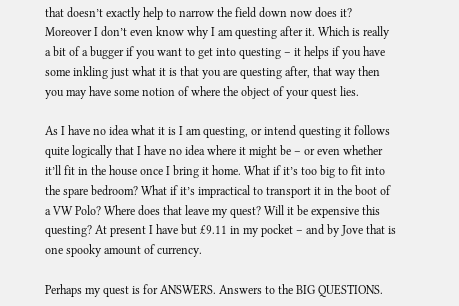that doesn’t exactly help to narrow the field down now does it? Moreover I don’t even know why I am questing after it. Which is really a bit of a bugger if you want to get into questing – it helps if you have some inkling just what it is that you are questing after, that way then you may have some notion of where the object of your quest lies.

As I have no idea what it is I am questing, or intend questing it follows quite logically that I have no idea where it might be – or even whether it’ll fit in the house once I bring it home. What if it’s too big to fit into the spare bedroom? What if it’s impractical to transport it in the boot of a VW Polo? Where does that leave my quest? Will it be expensive this questing? At present I have but £9.11 in my pocket – and by Jove that is one spooky amount of currency.

Perhaps my quest is for ANSWERS. Answers to the BIG QUESTIONS.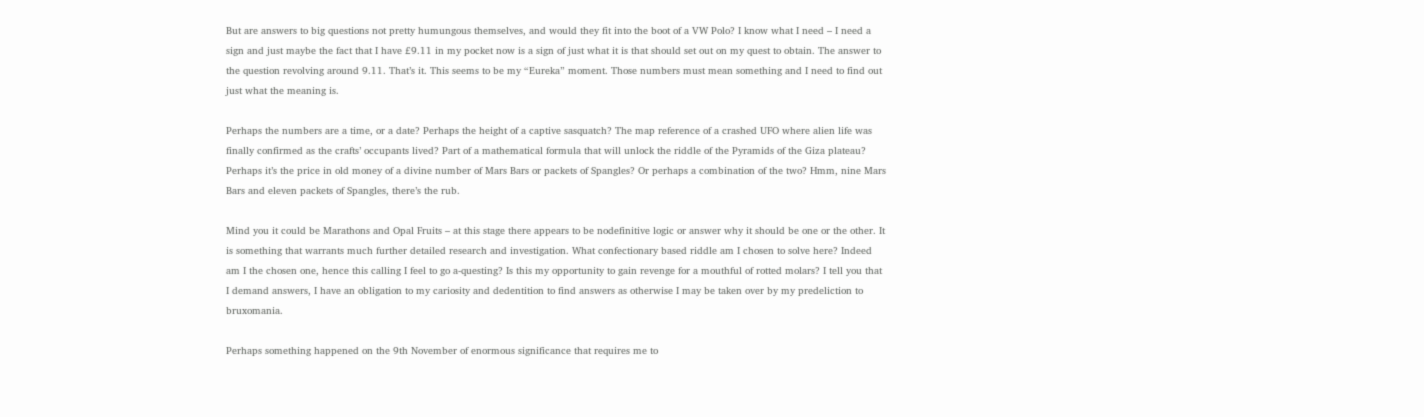But are answers to big questions not pretty humungous themselves, and would they fit into the boot of a VW Polo? I know what I need – I need a sign and just maybe the fact that I have £9.11 in my pocket now is a sign of just what it is that should set out on my quest to obtain. The answer to the question revolving around 9.11. That’s it. This seems to be my “Eureka” moment. Those numbers must mean something and I need to find out just what the meaning is.

Perhaps the numbers are a time, or a date? Perhaps the height of a captive sasquatch? The map reference of a crashed UFO where alien life was finally confirmed as the crafts’ occupants lived? Part of a mathematical formula that will unlock the riddle of the Pyramids of the Giza plateau? Perhaps it’s the price in old money of a divine number of Mars Bars or packets of Spangles? Or perhaps a combination of the two? Hmm, nine Mars Bars and eleven packets of Spangles, there’s the rub.

Mind you it could be Marathons and Opal Fruits – at this stage there appears to be nodefinitive logic or answer why it should be one or the other. It is something that warrants much further detailed research and investigation. What confectionary based riddle am I chosen to solve here? Indeed am I the chosen one, hence this calling I feel to go a-questing? Is this my opportunity to gain revenge for a mouthful of rotted molars? I tell you that I demand answers, I have an obligation to my cariosity and dedentition to find answers as otherwise I may be taken over by my predeliction to bruxomania.

Perhaps something happened on the 9th November of enormous significance that requires me to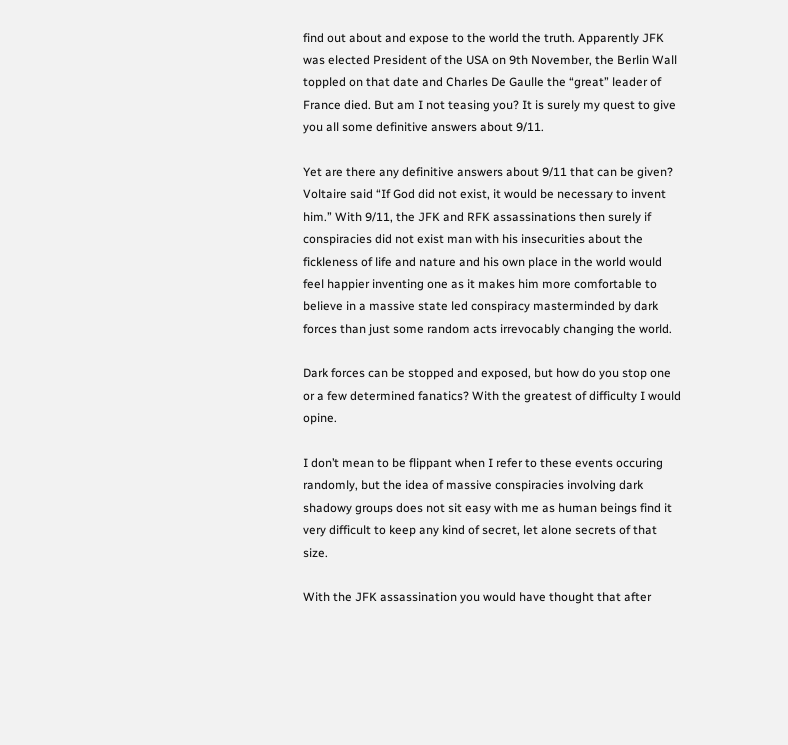find out about and expose to the world the truth. Apparently JFK was elected President of the USA on 9th November, the Berlin Wall toppled on that date and Charles De Gaulle the “great” leader of France died. But am I not teasing you? It is surely my quest to give you all some definitive answers about 9/11.

Yet are there any definitive answers about 9/11 that can be given? Voltaire said “If God did not exist, it would be necessary to invent him.” With 9/11, the JFK and RFK assassinations then surely if conspiracies did not exist man with his insecurities about the fickleness of life and nature and his own place in the world would feel happier inventing one as it makes him more comfortable to believe in a massive state led conspiracy masterminded by dark forces than just some random acts irrevocably changing the world.

Dark forces can be stopped and exposed, but how do you stop one or a few determined fanatics? With the greatest of difficulty I would opine.

I don’t mean to be flippant when I refer to these events occuring randomly, but the idea of massive conspiracies involving dark shadowy groups does not sit easy with me as human beings find it very difficult to keep any kind of secret, let alone secrets of that size.

With the JFK assassination you would have thought that after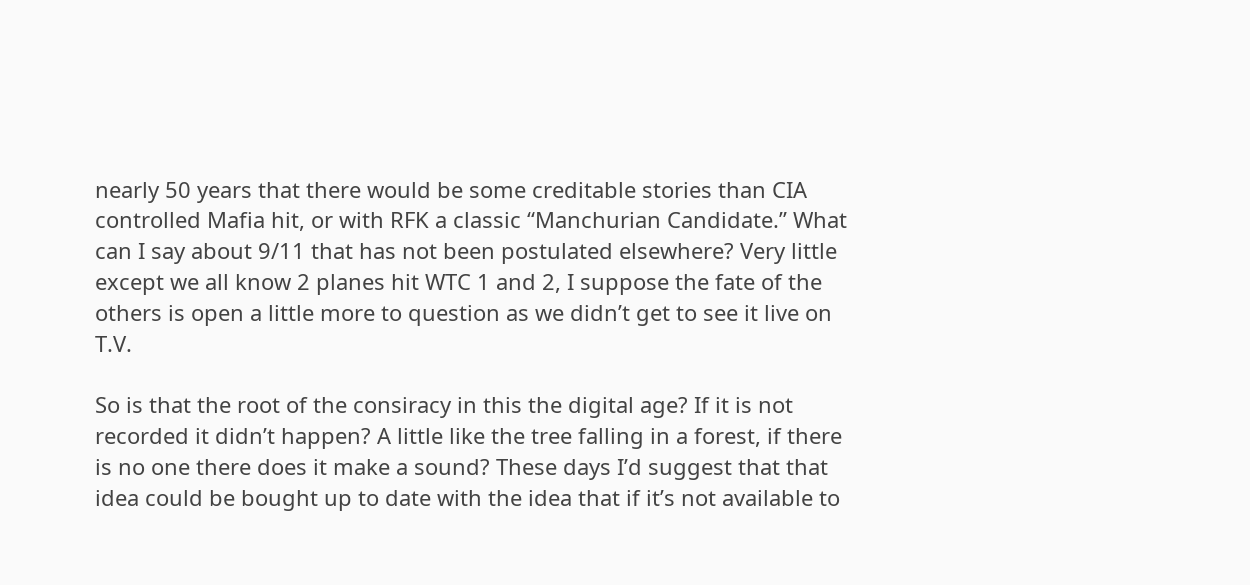nearly 50 years that there would be some creditable stories than CIA controlled Mafia hit, or with RFK a classic “Manchurian Candidate.” What can I say about 9/11 that has not been postulated elsewhere? Very little except we all know 2 planes hit WTC 1 and 2, I suppose the fate of the others is open a little more to question as we didn’t get to see it live on T.V.

So is that the root of the consiracy in this the digital age? If it is not recorded it didn’t happen? A little like the tree falling in a forest, if there is no one there does it make a sound? These days I’d suggest that that idea could be bought up to date with the idea that if it’s not available to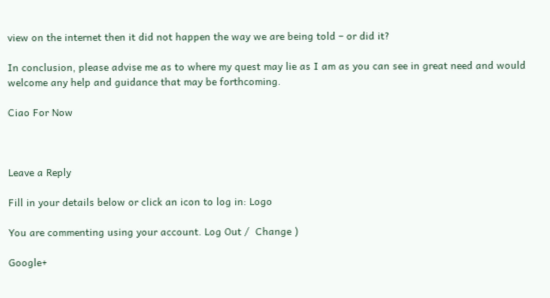view on the internet then it did not happen the way we are being told – or did it?

In conclusion, please advise me as to where my quest may lie as I am as you can see in great need and would welcome any help and guidance that may be forthcoming.

Ciao For Now



Leave a Reply

Fill in your details below or click an icon to log in: Logo

You are commenting using your account. Log Out /  Change )

Google+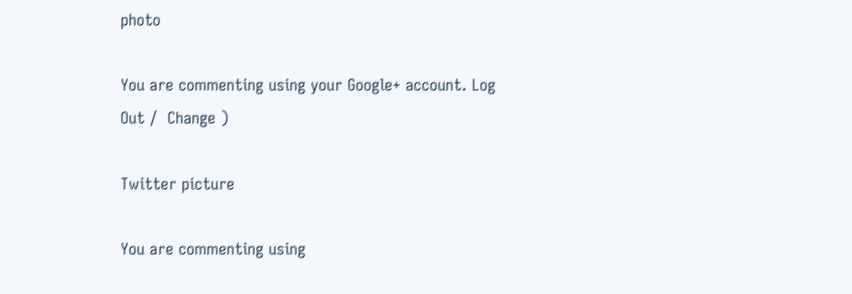photo

You are commenting using your Google+ account. Log Out /  Change )

Twitter picture

You are commenting using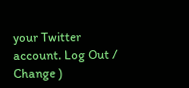your Twitter account. Log Out /  Change )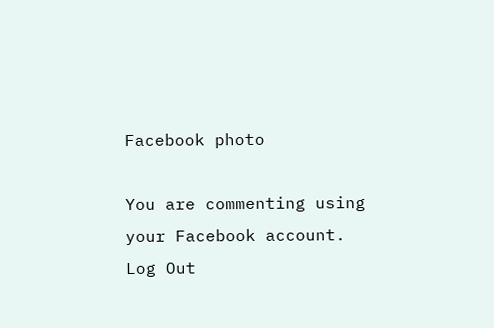Facebook photo

You are commenting using your Facebook account. Log Out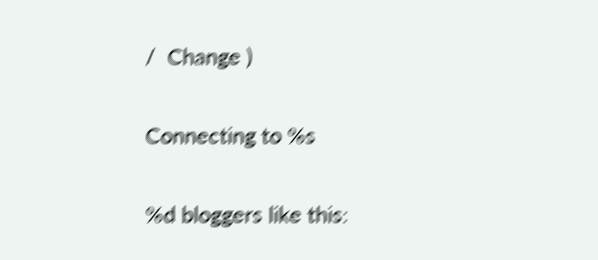/  Change )


Connecting to %s


%d bloggers like this: